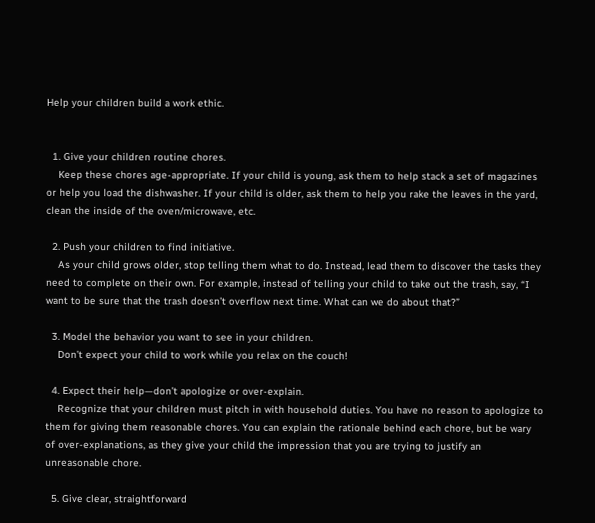Help your children build a work ethic.


  1. Give your children routine chores.
    Keep these chores age-appropriate. If your child is young, ask them to help stack a set of magazines or help you load the dishwasher. If your child is older, ask them to help you rake the leaves in the yard, clean the inside of the oven/microwave, etc.

  2. Push your children to find initiative.
    As your child grows older, stop telling them what to do. Instead, lead them to discover the tasks they need to complete on their own. For example, instead of telling your child to take out the trash, say, “I want to be sure that the trash doesn’t overflow next time. What can we do about that?”

  3. Model the behavior you want to see in your children.
    Don’t expect your child to work while you relax on the couch!

  4. Expect their help—don’t apologize or over-explain.
    Recognize that your children must pitch in with household duties. You have no reason to apologize to them for giving them reasonable chores. You can explain the rationale behind each chore, but be wary of over-explanations, as they give your child the impression that you are trying to justify an unreasonable chore.

  5. Give clear, straightforward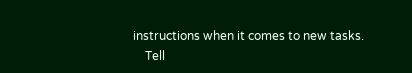instructions when it comes to new tasks.
    Tell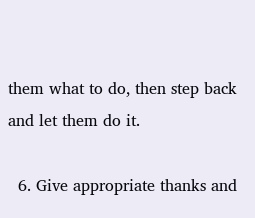them what to do, then step back and let them do it.

  6. Give appropriate thanks and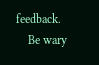feedback.
    Be wary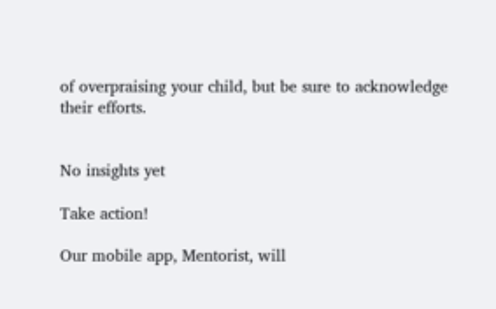of overpraising your child, but be sure to acknowledge their efforts.


No insights yet

Take action!

Our mobile app, Mentorist, will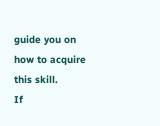guide you on how to acquire this skill.
If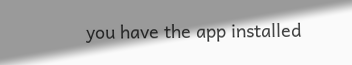you have the app installed